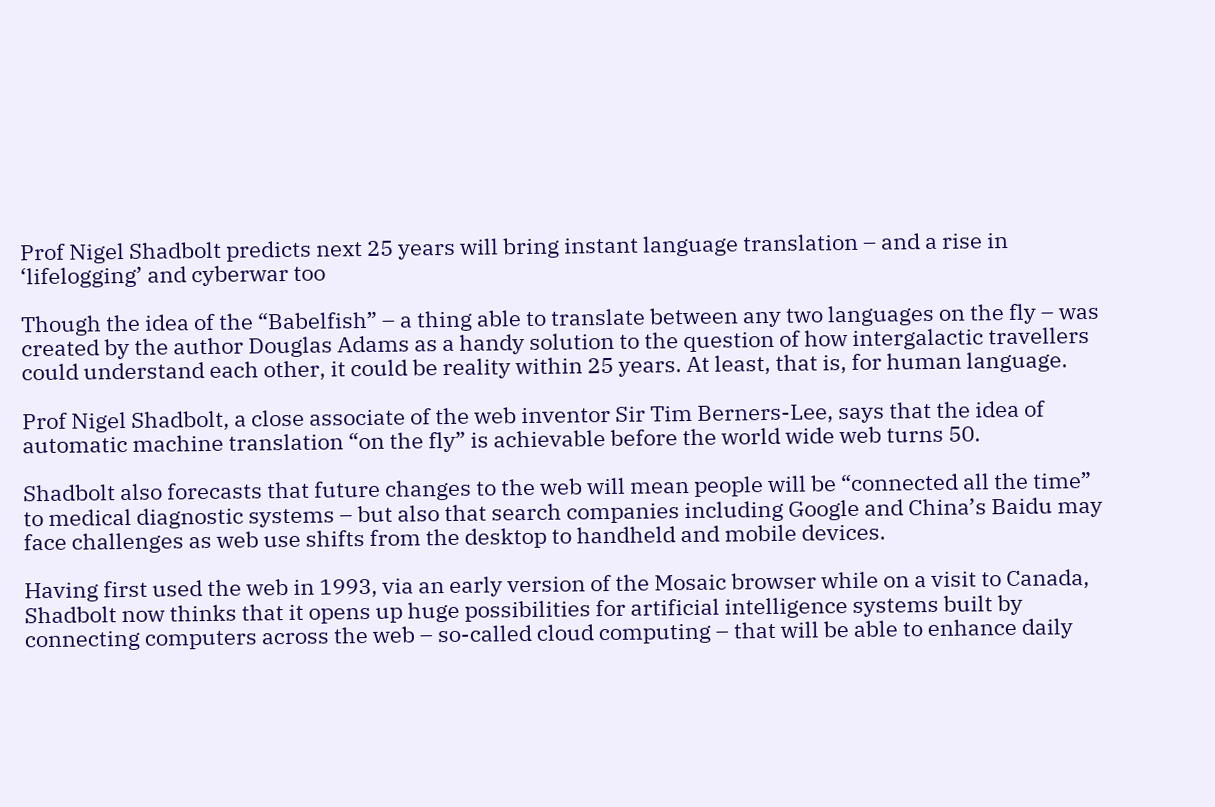Prof Nigel Shadbolt predicts next 25 years will bring instant language translation – and a rise in ‘lifelogging’ and cyberwar too

Though the idea of the “Babelfish” – a thing able to translate between any two languages on the fly – was created by the author Douglas Adams as a handy solution to the question of how intergalactic travellers could understand each other, it could be reality within 25 years. At least, that is, for human language.

Prof Nigel Shadbolt, a close associate of the web inventor Sir Tim Berners-Lee, says that the idea of automatic machine translation “on the fly” is achievable before the world wide web turns 50.

Shadbolt also forecasts that future changes to the web will mean people will be “connected all the time” to medical diagnostic systems – but also that search companies including Google and China’s Baidu may face challenges as web use shifts from the desktop to handheld and mobile devices.

Having first used the web in 1993, via an early version of the Mosaic browser while on a visit to Canada, Shadbolt now thinks that it opens up huge possibilities for artificial intelligence systems built by connecting computers across the web – so-called cloud computing – that will be able to enhance daily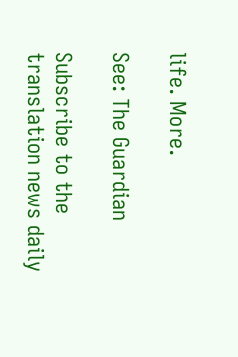life. More.

See: The Guardian

Subscribe to the translation news daily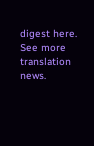digest here. See more translation news.